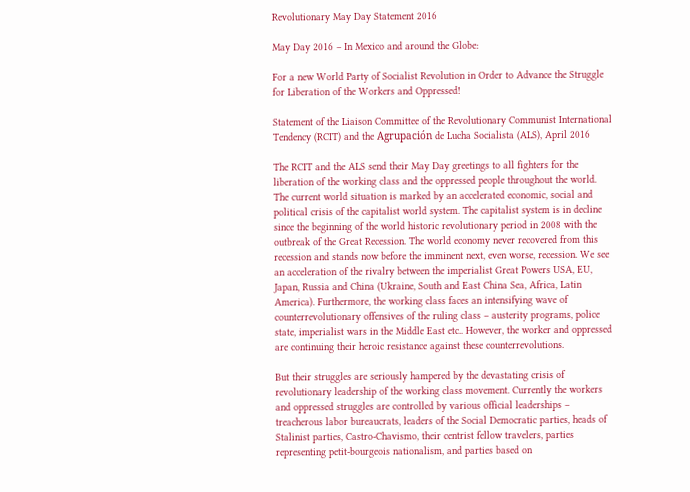Revolutionary May Day Statement 2016

May Day 2016 – In Mexico and around the Globe:

For a new World Party of Socialist Revolution in Order to Advance the Struggle for Liberation of the Workers and Oppressed!

Statement of the Liaison Committee of the Revolutionary Communist International Tendency (RCIT) and the Agrupación de Lucha Socialista (ALS), April 2016

The RCIT and the ALS send their May Day greetings to all fighters for the liberation of the working class and the oppressed people throughout the world. The current world situation is marked by an accelerated economic, social and political crisis of the capitalist world system. The capitalist system is in decline since the beginning of the world historic revolutionary period in 2008 with the outbreak of the Great Recession. The world economy never recovered from this recession and stands now before the imminent next, even worse, recession. We see an acceleration of the rivalry between the imperialist Great Powers USA, EU, Japan, Russia and China (Ukraine, South and East China Sea, Africa, Latin America). Furthermore, the working class faces an intensifying wave of counterrevolutionary offensives of the ruling class – austerity programs, police state, imperialist wars in the Middle East etc.. However, the worker and oppressed are continuing their heroic resistance against these counterrevolutions.

But their struggles are seriously hampered by the devastating crisis of revolutionary leadership of the working class movement. Currently the workers and oppressed struggles are controlled by various official leaderships – treacherous labor bureaucrats, leaders of the Social Democratic parties, heads of Stalinist parties, Castro-Chavismo, their centrist fellow travelers, parties representing petit-bourgeois nationalism, and parties based on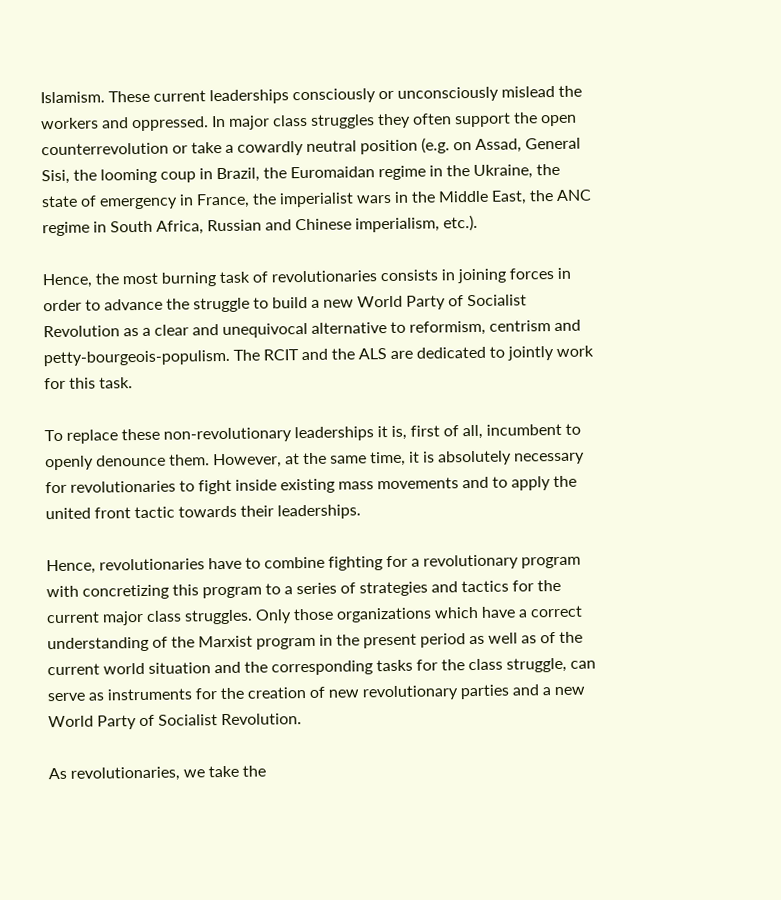Islamism. These current leaderships consciously or unconsciously mislead the workers and oppressed. In major class struggles they often support the open counterrevolution or take a cowardly neutral position (e.g. on Assad, General Sisi, the looming coup in Brazil, the Euromaidan regime in the Ukraine, the state of emergency in France, the imperialist wars in the Middle East, the ANC regime in South Africa, Russian and Chinese imperialism, etc.).

Hence, the most burning task of revolutionaries consists in joining forces in order to advance the struggle to build a new World Party of Socialist Revolution as a clear and unequivocal alternative to reformism, centrism and petty-bourgeois-populism. The RCIT and the ALS are dedicated to jointly work for this task.

To replace these non-revolutionary leaderships it is, first of all, incumbent to openly denounce them. However, at the same time, it is absolutely necessary for revolutionaries to fight inside existing mass movements and to apply the united front tactic towards their leaderships.

Hence, revolutionaries have to combine fighting for a revolutionary program with concretizing this program to a series of strategies and tactics for the current major class struggles. Only those organizations which have a correct understanding of the Marxist program in the present period as well as of the current world situation and the corresponding tasks for the class struggle, can serve as instruments for the creation of new revolutionary parties and a new World Party of Socialist Revolution.

As revolutionaries, we take the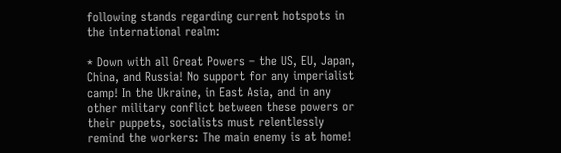following stands regarding current hotspots in the international realm:

* Down with all Great Powers – the US, EU, Japan, China, and Russia! No support for any imperialist camp! In the Ukraine, in East Asia, and in any other military conflict between these powers or their puppets, socialists must relentlessly remind the workers: The main enemy is at home!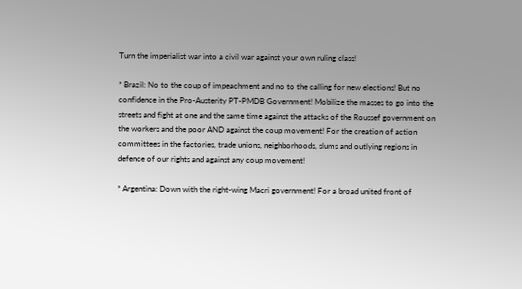Turn the imperialist war into a civil war against your own ruling class!

* Brazil: No to the coup of impeachment and no to the calling for new elections! But no confidence in the Pro-Austerity PT-PMDB Government! Mobilize the masses to go into the streets and fight at one and the same time against the attacks of the Roussef government on the workers and the poor AND against the coup movement! For the creation of action committees in the factories, trade unions, neighborhoods, slums and outlying regions in defence of our rights and against any coup movement!

* Argentina: Down with the right-wing Macri government! For a broad united front of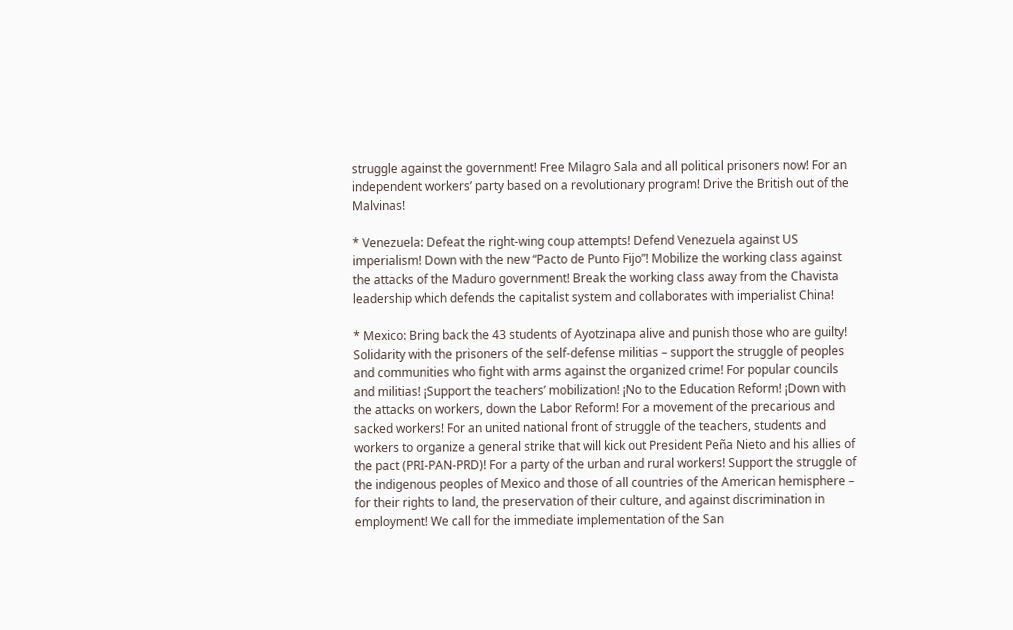struggle against the government! Free Milagro Sala and all political prisoners now! For an independent workers’ party based on a revolutionary program! Drive the British out of the Malvinas!

* Venezuela: Defeat the right-wing coup attempts! Defend Venezuela against US imperialism! Down with the new “Pacto de Punto Fijo”! Mobilize the working class against the attacks of the Maduro government! Break the working class away from the Chavista leadership which defends the capitalist system and collaborates with imperialist China!

* Mexico: Bring back the 43 students of Ayotzinapa alive and punish those who are guilty! Solidarity with the prisoners of the self-defense militias – support the struggle of peoples and communities who fight with arms against the organized crime! For popular councils and militias! ¡Support the teachers’ mobilization! ¡No to the Education Reform! ¡Down with the attacks on workers, down the Labor Reform! For a movement of the precarious and sacked workers! For an united national front of struggle of the teachers, students and workers to organize a general strike that will kick out President Peña Nieto and his allies of the pact (PRI-PAN-PRD)! For a party of the urban and rural workers! Support the struggle of the indigenous peoples of Mexico and those of all countries of the American hemisphere – for their rights to land, the preservation of their culture, and against discrimination in employment! We call for the immediate implementation of the San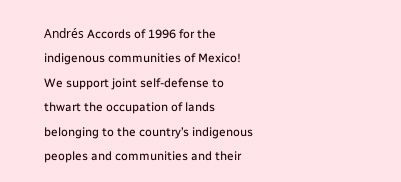Andrés Accords of 1996 for the indigenous communities of Mexico! We support joint self-defense to thwart the occupation of lands belonging to the country’s indigenous peoples and communities and their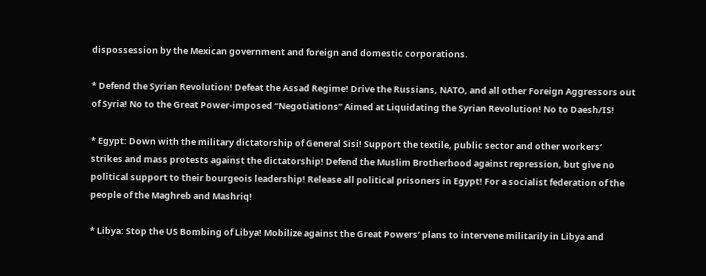dispossession by the Mexican government and foreign and domestic corporations.

* Defend the Syrian Revolution! Defeat the Assad Regime! Drive the Russians, NATO, and all other Foreign Aggressors out of Syria! No to the Great Power-imposed “Negotiations” Aimed at Liquidating the Syrian Revolution! No to Daesh/IS!

* Egypt: Down with the military dictatorship of General Sisi! Support the textile, public sector and other workers’ strikes and mass protests against the dictatorship! Defend the Muslim Brotherhood against repression, but give no political support to their bourgeois leadership! Release all political prisoners in Egypt! For a socialist federation of the people of the Maghreb and Mashriq!

* Libya: Stop the US Bombing of Libya! Mobilize against the Great Powers’ plans to intervene militarily in Libya and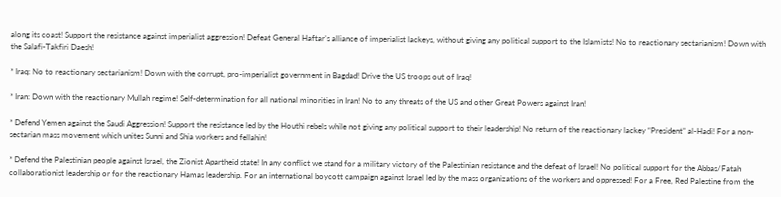along its coast! Support the resistance against imperialist aggression! Defeat General Haftar’s alliance of imperialist lackeys, without giving any political support to the Islamists! No to reactionary sectarianism! Down with the Salafi-Takfiri Daesh!

* Iraq: No to reactionary sectarianism! Down with the corrupt, pro-imperialist government in Bagdad! Drive the US troops out of Iraq!

* Iran: Down with the reactionary Mullah regime! Self-determination for all national minorities in Iran! No to any threats of the US and other Great Powers against Iran!

* Defend Yemen against the Saudi Aggression! Support the resistance led by the Houthi rebels while not giving any political support to their leadership! No return of the reactionary lackey “President” al-Hadi! For a non-sectarian mass movement which unites Sunni and Shia workers and fellahin!

* Defend the Palestinian people against Israel, the Zionist Apartheid state! In any conflict we stand for a military victory of the Palestinian resistance and the defeat of Israel! No political support for the Abbas/Fatah collaborationist leadership or for the reactionary Hamas leadership. For an international boycott campaign against Israel led by the mass organizations of the workers and oppressed! For a Free, Red Palestine from the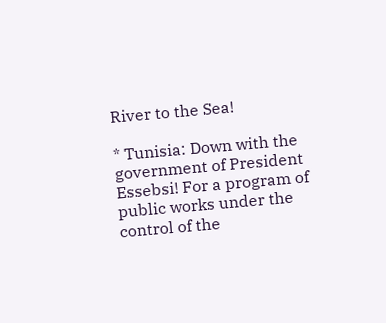River to the Sea!

* Tunisia: Down with the government of President Essebsi! For a program of public works under the control of the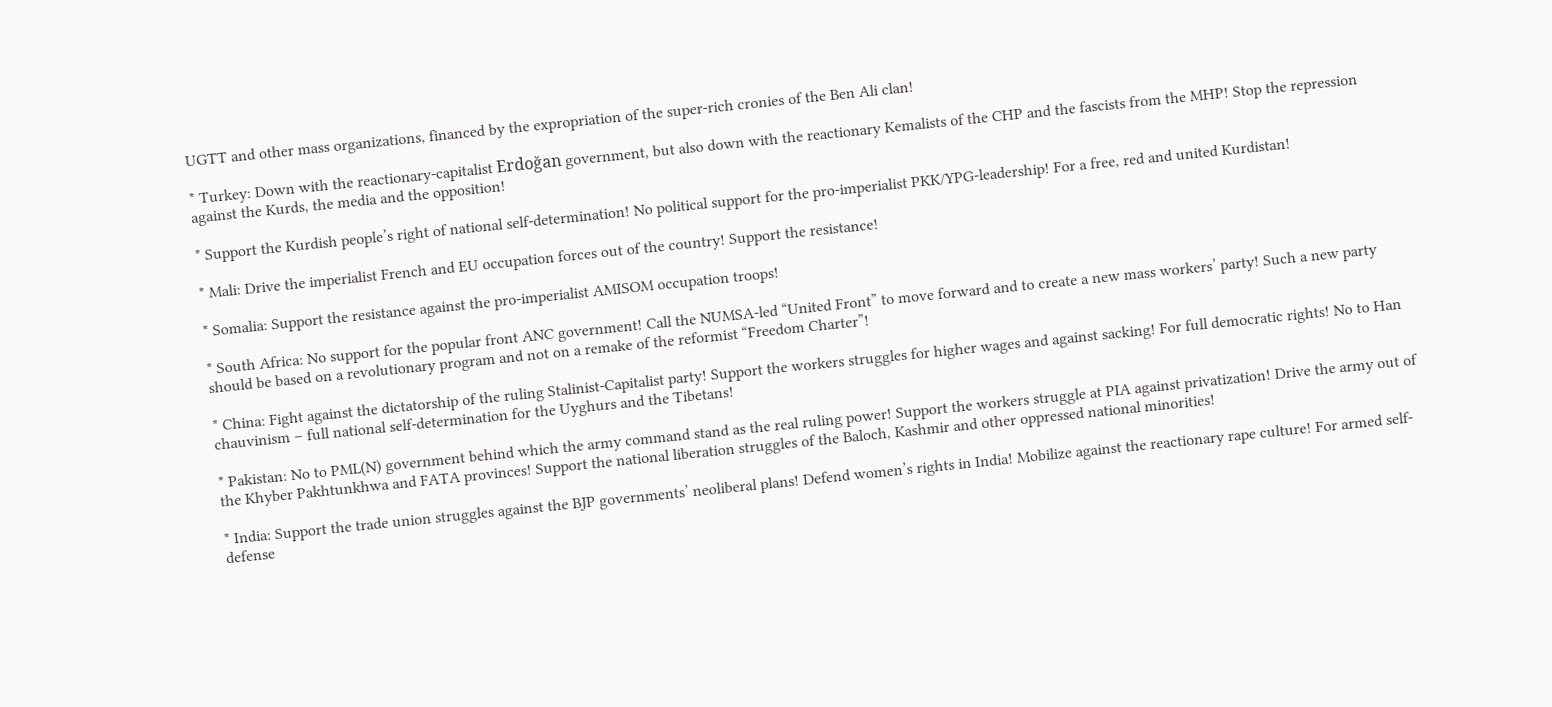UGTT and other mass organizations, financed by the expropriation of the super-rich cronies of the Ben Ali clan!

* Turkey: Down with the reactionary-capitalist Erdoğan government, but also down with the reactionary Kemalists of the CHP and the fascists from the MHP! Stop the repression against the Kurds, the media and the opposition!

* Support the Kurdish people’s right of national self-determination! No political support for the pro-imperialist PKK/YPG-leadership! For a free, red and united Kurdistan!

* Mali: Drive the imperialist French and EU occupation forces out of the country! Support the resistance!

* Somalia: Support the resistance against the pro-imperialist AMISOM occupation troops!

* South Africa: No support for the popular front ANC government! Call the NUMSA-led “United Front” to move forward and to create a new mass workers’ party! Such a new party should be based on a revolutionary program and not on a remake of the reformist “Freedom Charter”!

* China: Fight against the dictatorship of the ruling Stalinist-Capitalist party! Support the workers struggles for higher wages and against sacking! For full democratic rights! No to Han chauvinism – full national self-determination for the Uyghurs and the Tibetans!

* Pakistan: No to PML(N) government behind which the army command stand as the real ruling power! Support the workers struggle at PIA against privatization! Drive the army out of the Khyber Pakhtunkhwa and FATA provinces! Support the national liberation struggles of the Baloch, Kashmir and other oppressed national minorities!

* India: Support the trade union struggles against the BJP governments’ neoliberal plans! Defend women’s rights in India! Mobilize against the reactionary rape culture! For armed self-defense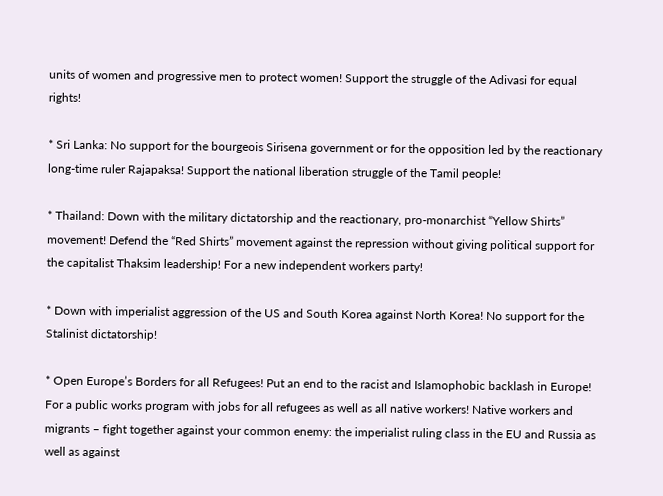units of women and progressive men to protect women! Support the struggle of the Adivasi for equal rights!

* Sri Lanka: No support for the bourgeois Sirisena government or for the opposition led by the reactionary long-time ruler Rajapaksa! Support the national liberation struggle of the Tamil people!

* Thailand: Down with the military dictatorship and the reactionary, pro-monarchist “Yellow Shirts” movement! Defend the “Red Shirts” movement against the repression without giving political support for the capitalist Thaksim leadership! For a new independent workers party!

* Down with imperialist aggression of the US and South Korea against North Korea! No support for the Stalinist dictatorship!

* Open Europe’s Borders for all Refugees! Put an end to the racist and Islamophobic backlash in Europe! For a public works program with jobs for all refugees as well as all native workers! Native workers and migrants – fight together against your common enemy: the imperialist ruling class in the EU and Russia as well as against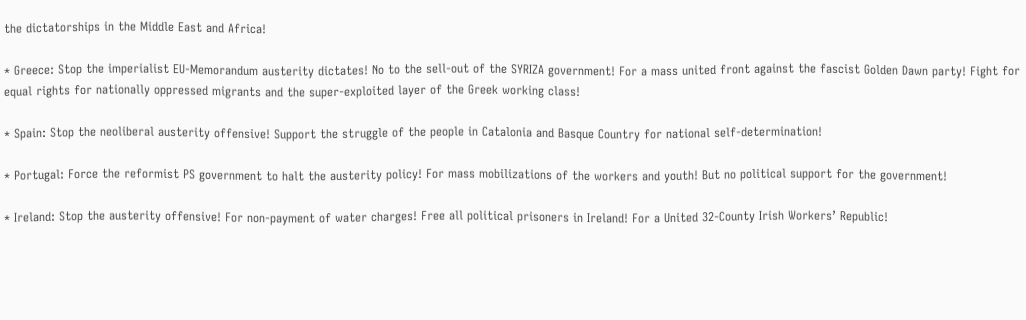the dictatorships in the Middle East and Africa!

* Greece: Stop the imperialist EU-Memorandum austerity dictates! No to the sell-out of the SYRIZA government! For a mass united front against the fascist Golden Dawn party! Fight for equal rights for nationally oppressed migrants and the super-exploited layer of the Greek working class!

* Spain: Stop the neoliberal austerity offensive! Support the struggle of the people in Catalonia and Basque Country for national self-determination!

* Portugal: Force the reformist PS government to halt the austerity policy! For mass mobilizations of the workers and youth! But no political support for the government!

* Ireland: Stop the austerity offensive! For non-payment of water charges! Free all political prisoners in Ireland! For a United 32-County Irish Workers’ Republic!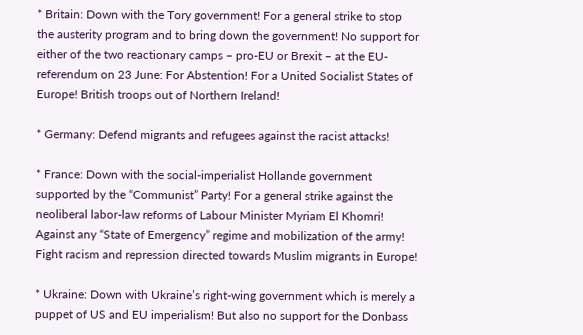* Britain: Down with the Tory government! For a general strike to stop the austerity program and to bring down the government! No support for either of the two reactionary camps – pro-EU or Brexit – at the EU-referendum on 23 June: For Abstention! For a United Socialist States of Europe! British troops out of Northern Ireland!

* Germany: Defend migrants and refugees against the racist attacks!

* France: Down with the social-imperialist Hollande government supported by the “Communist” Party! For a general strike against the neoliberal labor-law reforms of Labour Minister Myriam El Khomri! Against any “State of Emergency” regime and mobilization of the army! Fight racism and repression directed towards Muslim migrants in Europe!

* Ukraine: Down with Ukraine’s right-wing government which is merely a puppet of US and EU imperialism! But also no support for the Donbass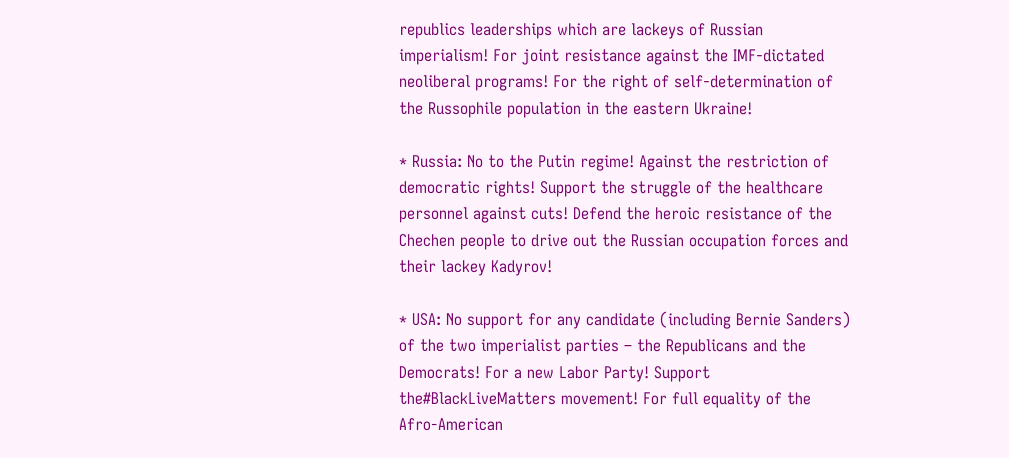republics leaderships which are lackeys of Russian imperialism! For joint resistance against the IMF-dictated neoliberal programs! For the right of self-determination of the Russophile population in the eastern Ukraine!

* Russia: No to the Putin regime! Against the restriction of democratic rights! Support the struggle of the healthcare personnel against cuts! Defend the heroic resistance of the Chechen people to drive out the Russian occupation forces and their lackey Kadyrov!

* USA: No support for any candidate (including Bernie Sanders) of the two imperialist parties – the Republicans and the Democrats! For a new Labor Party! Support the#BlackLiveMatters movement! For full equality of the Afro-American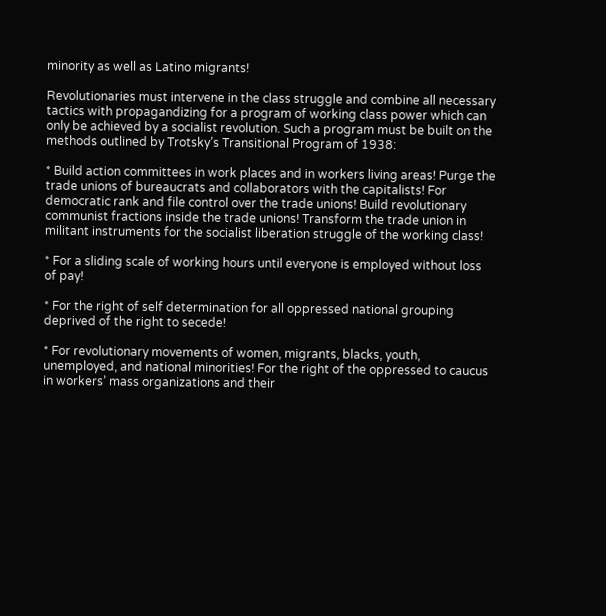minority as well as Latino migrants!

Revolutionaries must intervene in the class struggle and combine all necessary tactics with propagandizing for a program of working class power which can only be achieved by a socialist revolution. Such a program must be built on the methods outlined by Trotsky’s Transitional Program of 1938:

* Build action committees in work places and in workers living areas! Purge the trade unions of bureaucrats and collaborators with the capitalists! For democratic rank and file control over the trade unions! Build revolutionary communist fractions inside the trade unions! Transform the trade union in militant instruments for the socialist liberation struggle of the working class!

* For a sliding scale of working hours until everyone is employed without loss of pay!

* For the right of self determination for all oppressed national grouping deprived of the right to secede!

* For revolutionary movements of women, migrants, blacks, youth, unemployed, and national minorities! For the right of the oppressed to caucus in workers’ mass organizations and their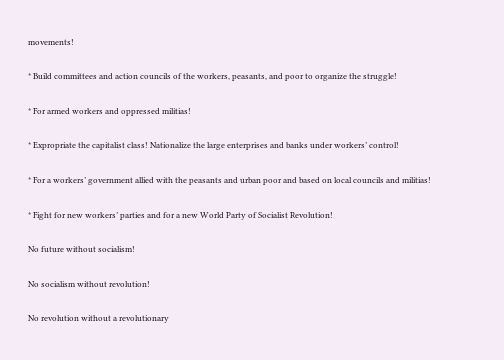movements!

* Build committees and action councils of the workers, peasants, and poor to organize the struggle!

* For armed workers and oppressed militias!

* Expropriate the capitalist class! Nationalize the large enterprises and banks under workers’ control!

* For a workers’ government allied with the peasants and urban poor and based on local councils and militias!

* Fight for new workers’ parties and for a new World Party of Socialist Revolution!

No future without socialism!

No socialism without revolution!

No revolution without a revolutionary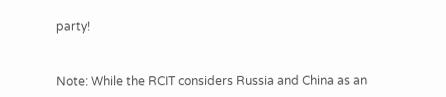party!


Note: While the RCIT considers Russia and China as an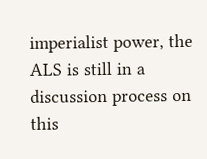imperialist power, the ALS is still in a discussion process on this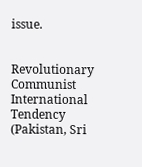issue.


Revolutionary Communist International Tendency (Pakistan, Sri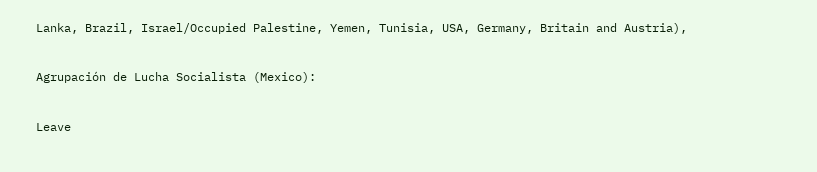Lanka, Brazil, Israel/Occupied Palestine, Yemen, Tunisia, USA, Germany, Britain and Austria),

Agrupación de Lucha Socialista (Mexico):

Leave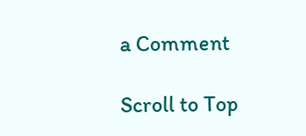a Comment

Scroll to Top